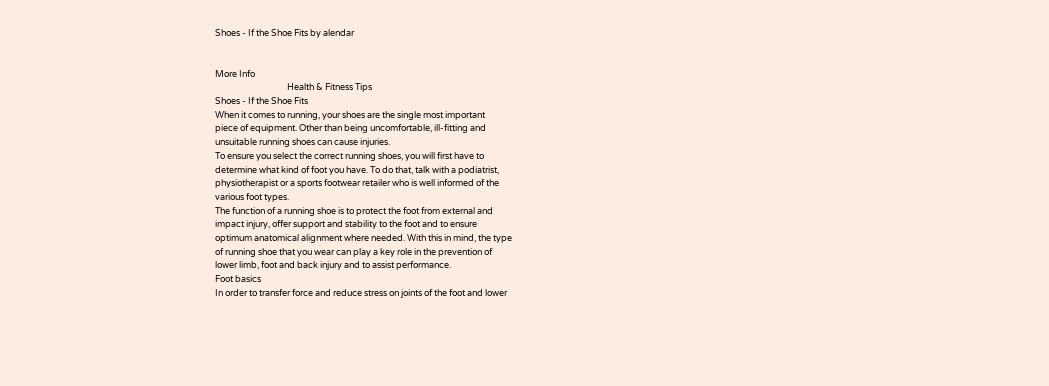Shoes - If the Shoe Fits by alendar


More Info
                                    Health & Fitness Tips
Shoes - If the Shoe Fits
When it comes to running, your shoes are the single most important
piece of equipment. Other than being uncomfortable, ill-fitting and
unsuitable running shoes can cause injuries.
To ensure you select the correct running shoes, you will first have to
determine what kind of foot you have. To do that, talk with a podiatrist,
physiotherapist or a sports footwear retailer who is well informed of the
various foot types.
The function of a running shoe is to protect the foot from external and
impact injury, offer support and stability to the foot and to ensure
optimum anatomical alignment where needed. With this in mind, the type
of running shoe that you wear can play a key role in the prevention of
lower limb, foot and back injury and to assist performance.
Foot basics
In order to transfer force and reduce stress on joints of the foot and lower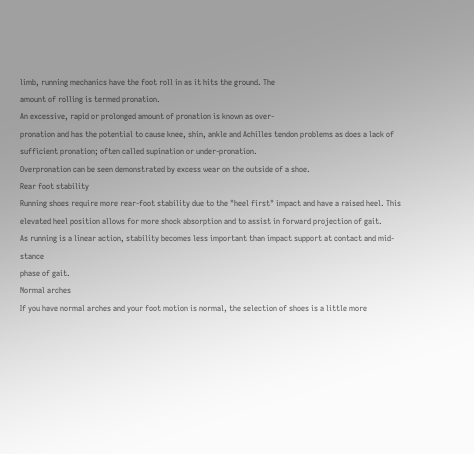limb, running mechanics have the foot roll in as it hits the ground. The
amount of rolling is termed pronation.
An excessive, rapid or prolonged amount of pronation is known as over-
pronation and has the potential to cause knee, shin, ankle and Achilles tendon problems as does a lack of
sufficient pronation; often called supination or under-pronation.
Overpronation can be seen demonstrated by excess wear on the outside of a shoe.
Rear foot stability
Running shoes require more rear-foot stability due to the "heel first" impact and have a raised heel. This
elevated heel position allows for more shock absorption and to assist in forward projection of gait.
As running is a linear action, stability becomes less important than impact support at contact and mid-stance
phase of gait.
Normal arches
If you have normal arches and your foot motion is normal, the selection of shoes is a little more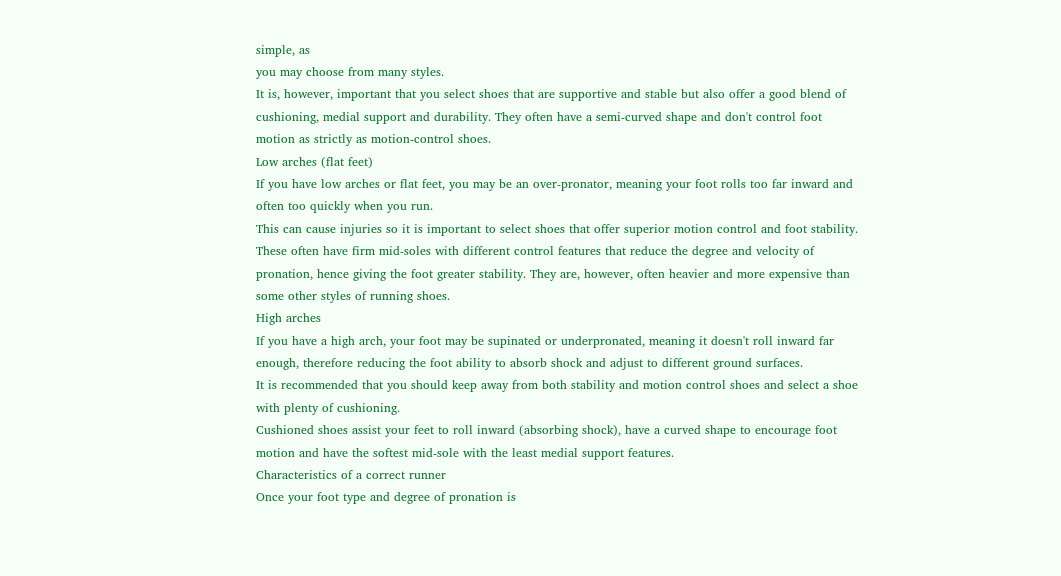simple, as
you may choose from many styles.
It is, however, important that you select shoes that are supportive and stable but also offer a good blend of
cushioning, medial support and durability. They often have a semi-curved shape and don't control foot
motion as strictly as motion-control shoes.
Low arches (flat feet)
If you have low arches or flat feet, you may be an over-pronator, meaning your foot rolls too far inward and
often too quickly when you run.
This can cause injuries so it is important to select shoes that offer superior motion control and foot stability.
These often have firm mid-soles with different control features that reduce the degree and velocity of
pronation, hence giving the foot greater stability. They are, however, often heavier and more expensive than
some other styles of running shoes.
High arches
If you have a high arch, your foot may be supinated or underpronated, meaning it doesn't roll inward far
enough, therefore reducing the foot ability to absorb shock and adjust to different ground surfaces.
It is recommended that you should keep away from both stability and motion control shoes and select a shoe
with plenty of cushioning.
Cushioned shoes assist your feet to roll inward (absorbing shock), have a curved shape to encourage foot
motion and have the softest mid-sole with the least medial support features.
Characteristics of a correct runner
Once your foot type and degree of pronation is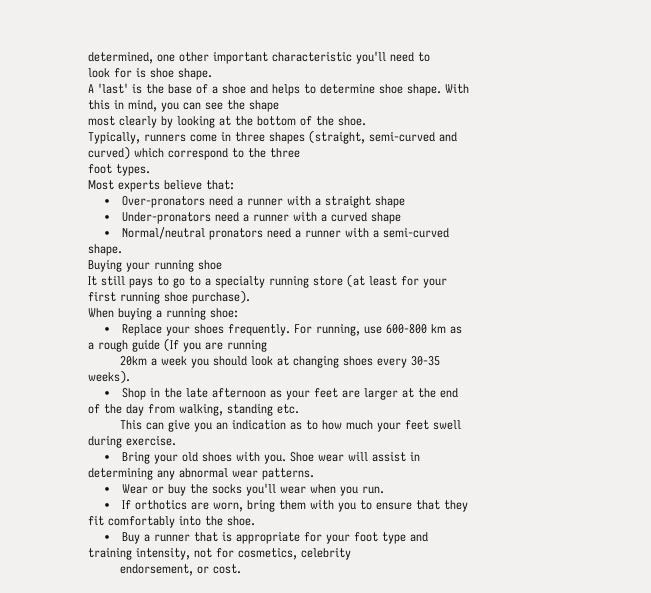determined, one other important characteristic you'll need to
look for is shoe shape.
A 'last' is the base of a shoe and helps to determine shoe shape. With this in mind, you can see the shape
most clearly by looking at the bottom of the shoe.
Typically, runners come in three shapes (straight, semi-curved and curved) which correspond to the three
foot types.
Most experts believe that:
    •   Over-pronators need a runner with a straight shape
    •   Under-pronators need a runner with a curved shape
    •   Normal/neutral pronators need a runner with a semi-curved shape.
Buying your running shoe
It still pays to go to a specialty running store (at least for your first running shoe purchase).
When buying a running shoe:
    •   Replace your shoes frequently. For running, use 600-800 km as a rough guide (If you are running
        20km a week you should look at changing shoes every 30-35 weeks).
    •   Shop in the late afternoon as your feet are larger at the end of the day from walking, standing etc.
        This can give you an indication as to how much your feet swell during exercise.
    •   Bring your old shoes with you. Shoe wear will assist in determining any abnormal wear patterns.
    •   Wear or buy the socks you'll wear when you run.
    •   If orthotics are worn, bring them with you to ensure that they fit comfortably into the shoe.
    •   Buy a runner that is appropriate for your foot type and training intensity, not for cosmetics, celebrity
        endorsement, or cost.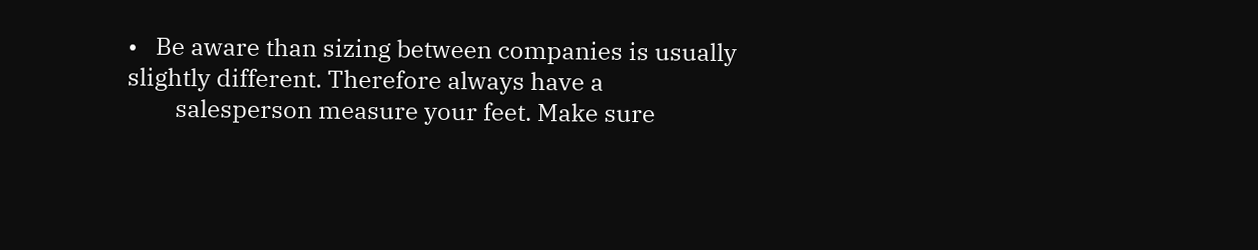•   Be aware than sizing between companies is usually slightly different. Therefore always have a
        salesperson measure your feet. Make sure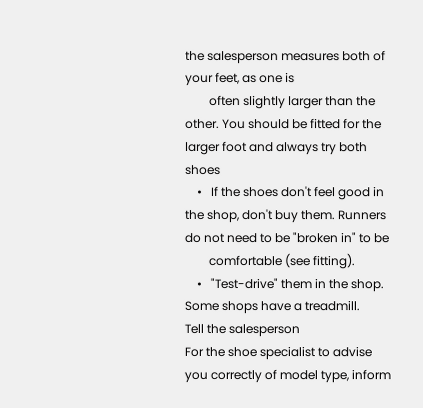the salesperson measures both of your feet, as one is
        often slightly larger than the other. You should be fitted for the larger foot and always try both shoes
    •   If the shoes don't feel good in the shop, don't buy them. Runners do not need to be "broken in" to be
        comfortable (see fitting).
    •   "Test-drive" them in the shop. Some shops have a treadmill.
Tell the salesperson
For the shoe specialist to advise you correctly of model type, inform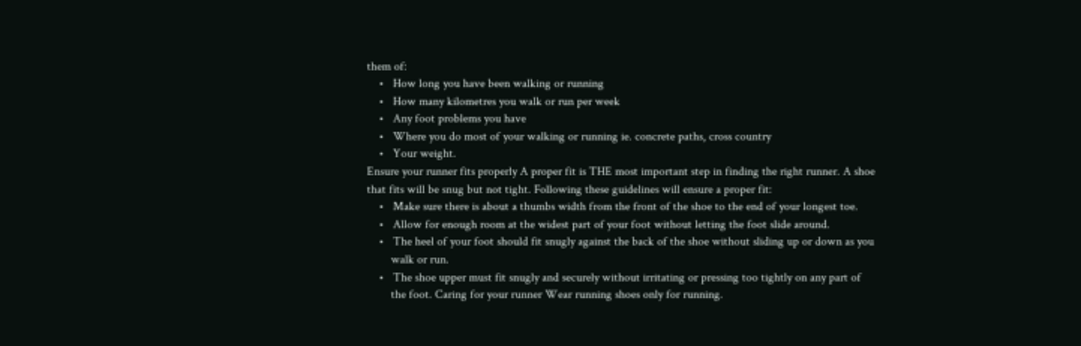them of:
    •   How long you have been walking or running
    •   How many kilometres you walk or run per week
    •   Any foot problems you have
    •   Where you do most of your walking or running ie. concrete paths, cross country
    •   Your weight.
Ensure your runner fits properly A proper fit is THE most important step in finding the right runner. A shoe
that fits will be snug but not tight. Following these guidelines will ensure a proper fit:
    •   Make sure there is about a thumbs width from the front of the shoe to the end of your longest toe.
    •   Allow for enough room at the widest part of your foot without letting the foot slide around.
    •   The heel of your foot should fit snugly against the back of the shoe without sliding up or down as you
        walk or run.
    •   The shoe upper must fit snugly and securely without irritating or pressing too tightly on any part of
        the foot. Caring for your runner Wear running shoes only for running.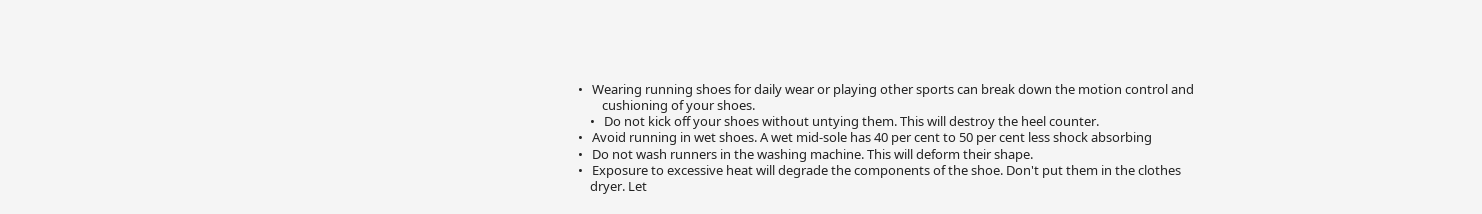•   Wearing running shoes for daily wear or playing other sports can break down the motion control and
        cushioning of your shoes.
    •   Do not kick off your shoes without untying them. This will destroy the heel counter.
•   Avoid running in wet shoes. A wet mid-sole has 40 per cent to 50 per cent less shock absorbing
•   Do not wash runners in the washing machine. This will deform their shape.
•   Exposure to excessive heat will degrade the components of the shoe. Don't put them in the clothes
    dryer. Let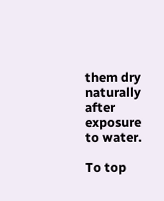them dry naturally after exposure to water.

To top